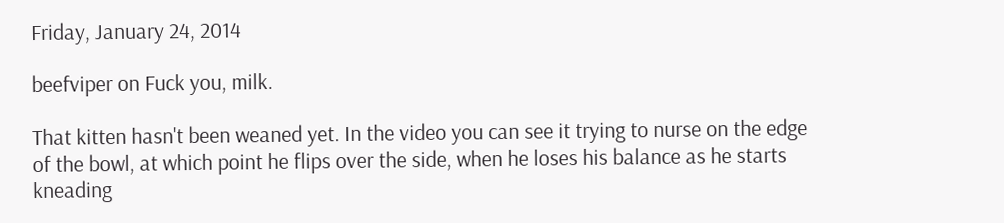Friday, January 24, 2014

beefviper on Fuck you, milk.

That kitten hasn't been weaned yet. In the video you can see it trying to nurse on the edge of the bowl, at which point he flips over the side, when he loses his balance as he starts kneading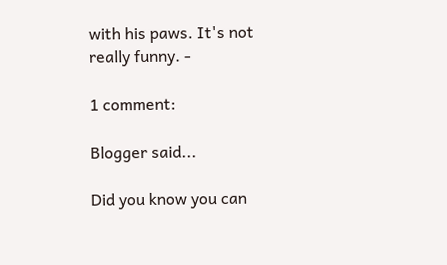with his paws. It's not really funny. -

1 comment:

Blogger said...

Did you know you can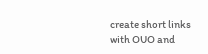create short links with OUO and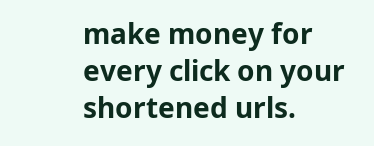make money for every click on your shortened urls.